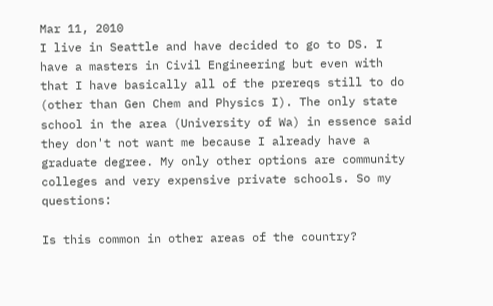Mar 11, 2010
I live in Seattle and have decided to go to DS. I have a masters in Civil Engineering but even with that I have basically all of the prereqs still to do (other than Gen Chem and Physics I). The only state school in the area (University of Wa) in essence said they don't not want me because I already have a graduate degree. My only other options are community colleges and very expensive private schools. So my questions:

Is this common in other areas of the country?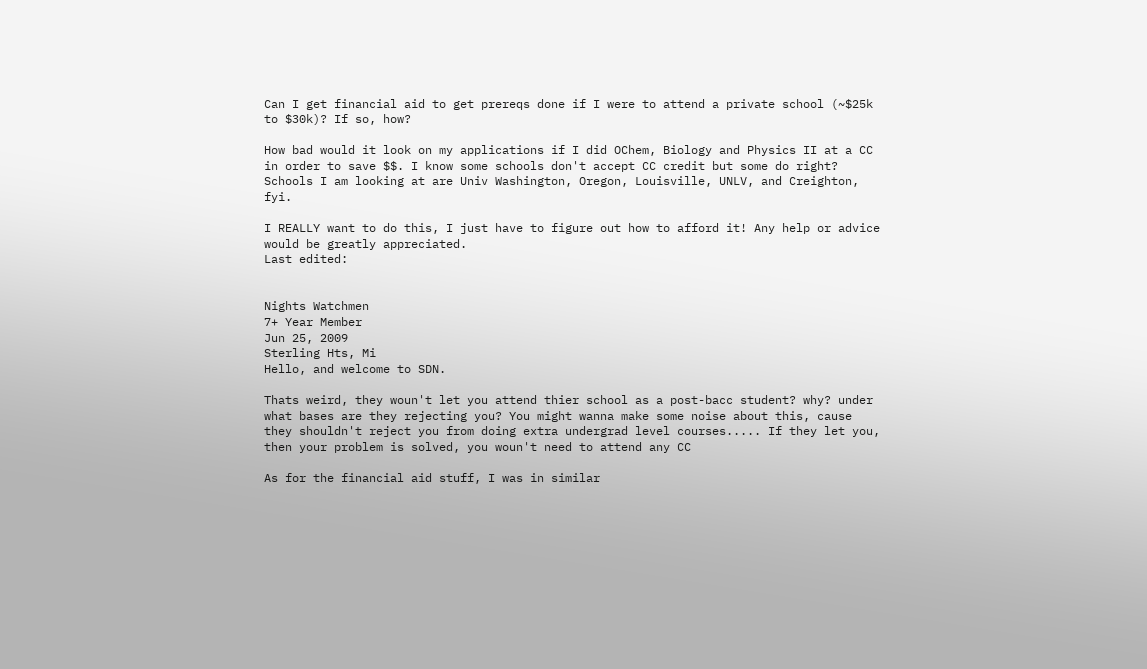Can I get financial aid to get prereqs done if I were to attend a private school (~$25k to $30k)? If so, how?

How bad would it look on my applications if I did OChem, Biology and Physics II at a CC in order to save $$. I know some schools don't accept CC credit but some do right? Schools I am looking at are Univ Washington, Oregon, Louisville, UNLV, and Creighton, fyi.

I REALLY want to do this, I just have to figure out how to afford it! Any help or advice would be greatly appreciated.
Last edited:


Nights Watchmen
7+ Year Member
Jun 25, 2009
Sterling Hts, Mi
Hello, and welcome to SDN.

Thats weird, they woun't let you attend thier school as a post-bacc student? why? under what bases are they rejecting you? You might wanna make some noise about this, cause they shouldn't reject you from doing extra undergrad level courses..... If they let you, then your problem is solved, you woun't need to attend any CC

As for the financial aid stuff, I was in similar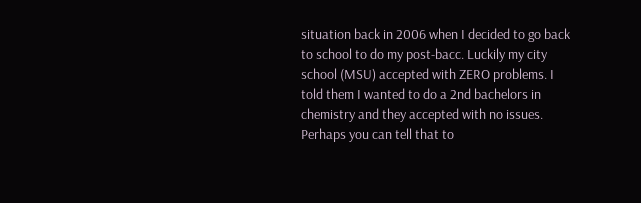situation back in 2006 when I decided to go back to school to do my post-bacc. Luckily my city school (MSU) accepted with ZERO problems. I told them I wanted to do a 2nd bachelors in chemistry and they accepted with no issues. Perhaps you can tell that to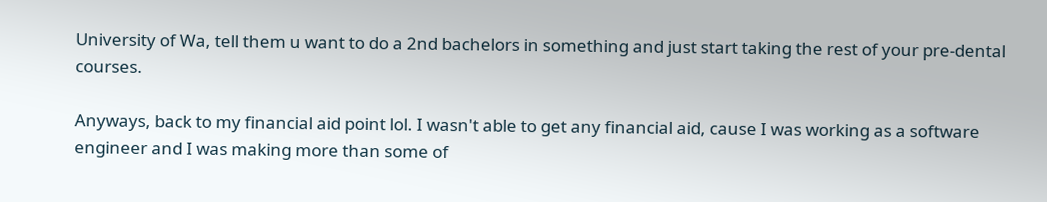University of Wa, tell them u want to do a 2nd bachelors in something and just start taking the rest of your pre-dental courses.

Anyways, back to my financial aid point lol. I wasn't able to get any financial aid, cause I was working as a software engineer and I was making more than some of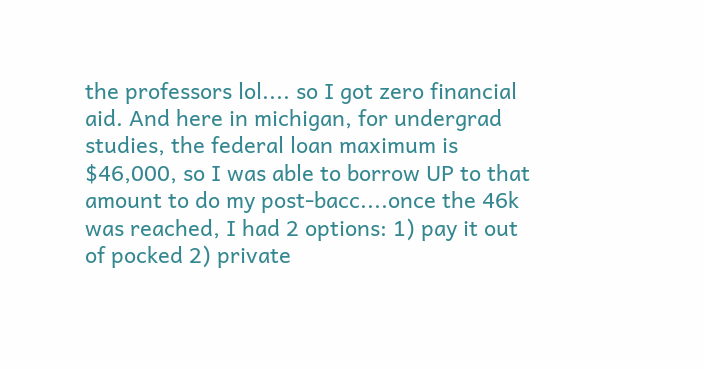the professors lol.... so I got zero financial aid. And here in michigan, for undergrad studies, the federal loan maximum is $46,000, so I was able to borrow UP to that amount to do my post-bacc....once the 46k was reached, I had 2 options: 1) pay it out of pocked 2) private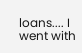loans.... I went with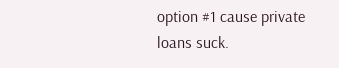option #1 cause private loans suck.